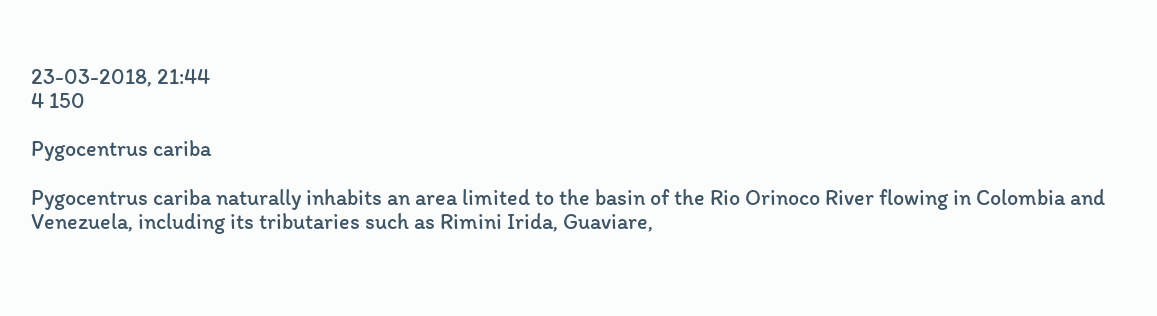23-03-2018, 21:44
4 150

Pygocentrus cariba

Pygocentrus cariba naturally inhabits an area limited to the basin of the Rio Orinoco River flowing in Colombia and Venezuela, including its tributaries such as Rimini Irida, Guaviare,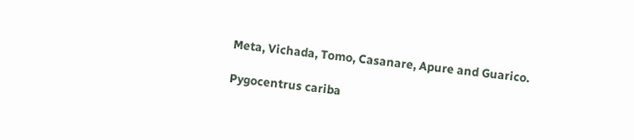Meta, Vichada, Tomo, Casanare, Apure and Guarico.

Pygocentrus cariba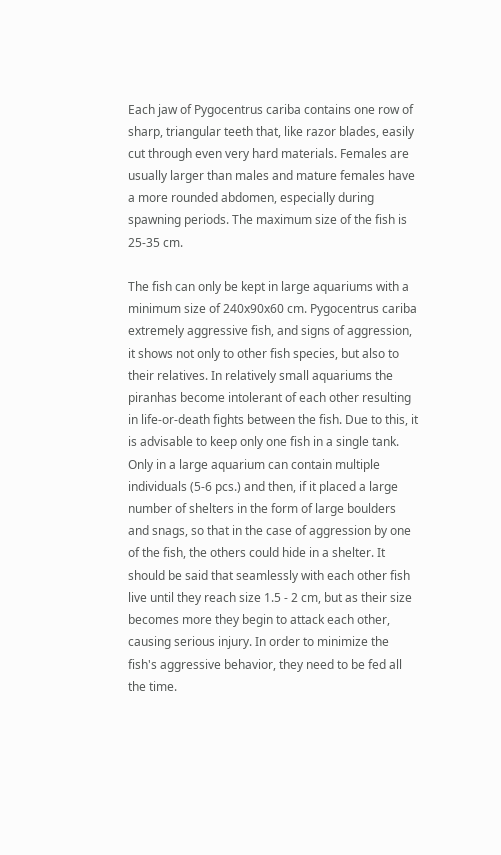Each jaw of Pygocentrus cariba contains one row of sharp, triangular teeth that, like razor blades, easily cut through even very hard materials. Females are usually larger than males and mature females have a more rounded abdomen, especially during spawning periods. The maximum size of the fish is 25-35 cm.

The fish can only be kept in large aquariums with a minimum size of 240x90x60 cm. Pygocentrus cariba extremely aggressive fish, and signs of aggression, it shows not only to other fish species, but also to their relatives. In relatively small aquariums the piranhas become intolerant of each other resulting in life-or-death fights between the fish. Due to this, it is advisable to keep only one fish in a single tank. Only in a large aquarium can contain multiple individuals (5-6 pcs.) and then, if it placed a large number of shelters in the form of large boulders and snags, so that in the case of aggression by one of the fish, the others could hide in a shelter. It should be said that seamlessly with each other fish live until they reach size 1.5 - 2 cm, but as their size becomes more they begin to attack each other, causing serious injury. In order to minimize the fish's aggressive behavior, they need to be fed all the time.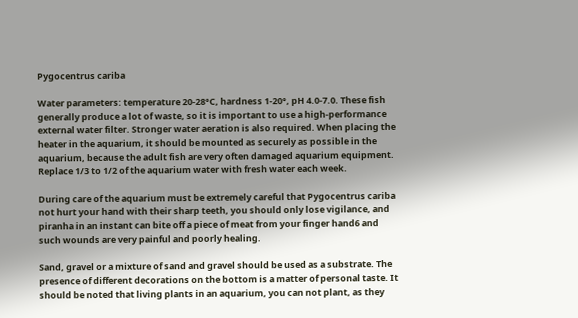Pygocentrus cariba

Water parameters: temperature 20-28°C, hardness 1-20°, pH 4.0-7.0. These fish generally produce a lot of waste, so it is important to use a high-performance external water filter. Stronger water aeration is also required. When placing the heater in the aquarium, it should be mounted as securely as possible in the aquarium, because the adult fish are very often damaged aquarium equipment. Replace 1/3 to 1/2 of the aquarium water with fresh water each week.

During care of the aquarium must be extremely careful that Pygocentrus cariba not hurt your hand with their sharp teeth, you should only lose vigilance, and piranha in an instant can bite off a piece of meat from your finger hand6 and such wounds are very painful and poorly healing.

Sand, gravel or a mixture of sand and gravel should be used as a substrate. The presence of different decorations on the bottom is a matter of personal taste. It should be noted that living plants in an aquarium, you can not plant, as they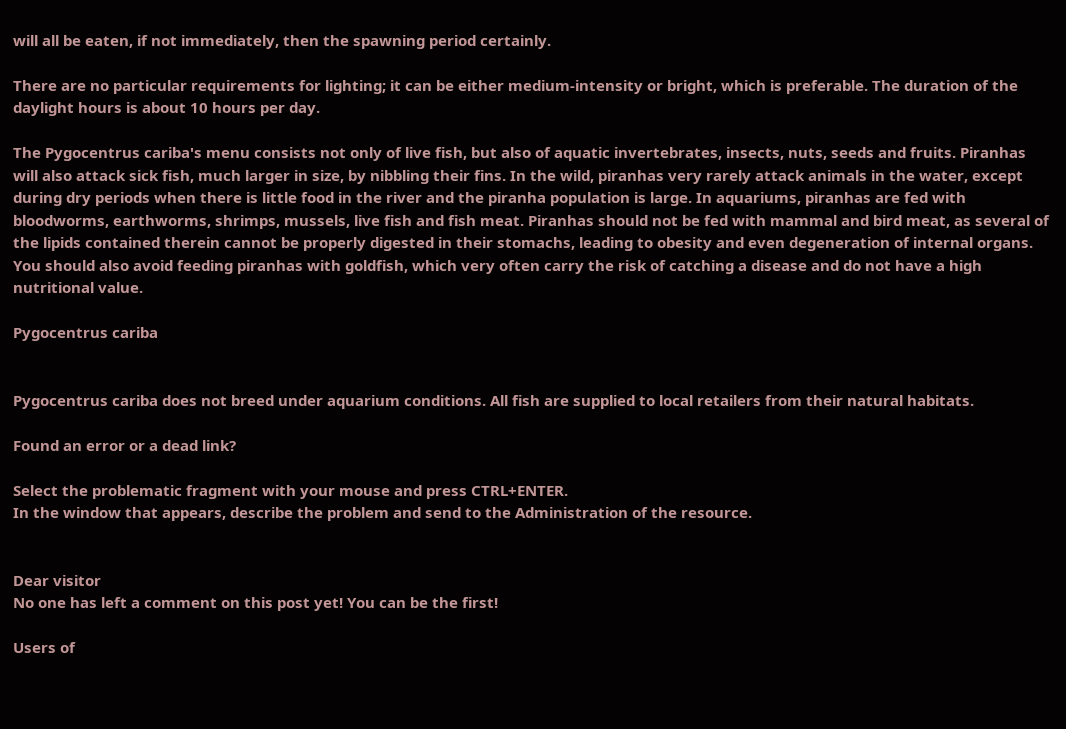will all be eaten, if not immediately, then the spawning period certainly.

There are no particular requirements for lighting; it can be either medium-intensity or bright, which is preferable. The duration of the daylight hours is about 10 hours per day.

The Pygocentrus cariba's menu consists not only of live fish, but also of aquatic invertebrates, insects, nuts, seeds and fruits. Piranhas will also attack sick fish, much larger in size, by nibbling their fins. In the wild, piranhas very rarely attack animals in the water, except during dry periods when there is little food in the river and the piranha population is large. In aquariums, piranhas are fed with bloodworms, earthworms, shrimps, mussels, live fish and fish meat. Piranhas should not be fed with mammal and bird meat, as several of the lipids contained therein cannot be properly digested in their stomachs, leading to obesity and even degeneration of internal organs. You should also avoid feeding piranhas with goldfish, which very often carry the risk of catching a disease and do not have a high nutritional value.

Pygocentrus cariba


Pygocentrus cariba does not breed under aquarium conditions. All fish are supplied to local retailers from their natural habitats.

Found an error or a dead link?

Select the problematic fragment with your mouse and press CTRL+ENTER.
In the window that appears, describe the problem and send to the Administration of the resource.


Dear visitor
No one has left a comment on this post yet! You can be the first!

Users of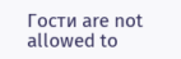Гости are not allowed to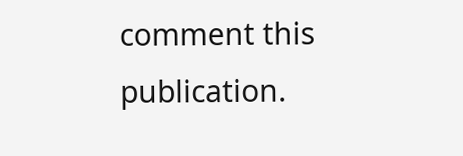comment this publication.